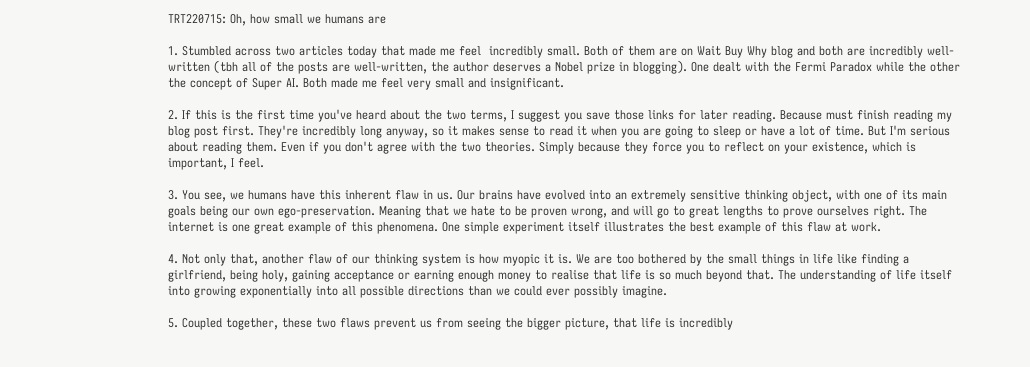TRT220715: Oh, how small we humans are

1. Stumbled across two articles today that made me feel  incredibly small. Both of them are on Wait Buy Why blog and both are incredibly well-written (tbh all of the posts are well-written, the author deserves a Nobel prize in blogging). One dealt with the Fermi Paradox while the other the concept of Super AI. Both made me feel very small and insignificant.

2. If this is the first time you've heard about the two terms, I suggest you save those links for later reading. Because must finish reading my blog post first. They're incredibly long anyway, so it makes sense to read it when you are going to sleep or have a lot of time. But I'm serious about reading them. Even if you don't agree with the two theories. Simply because they force you to reflect on your existence, which is important, I feel.

3. You see, we humans have this inherent flaw in us. Our brains have evolved into an extremely sensitive thinking object, with one of its main goals being our own ego-preservation. Meaning that we hate to be proven wrong, and will go to great lengths to prove ourselves right. The internet is one great example of this phenomena. One simple experiment itself illustrates the best example of this flaw at work.

4. Not only that, another flaw of our thinking system is how myopic it is. We are too bothered by the small things in life like finding a girlfriend, being holy, gaining acceptance or earning enough money to realise that life is so much beyond that. The understanding of life itself into growing exponentially into all possible directions than we could ever possibly imagine.

5. Coupled together, these two flaws prevent us from seeing the bigger picture, that life is incredibly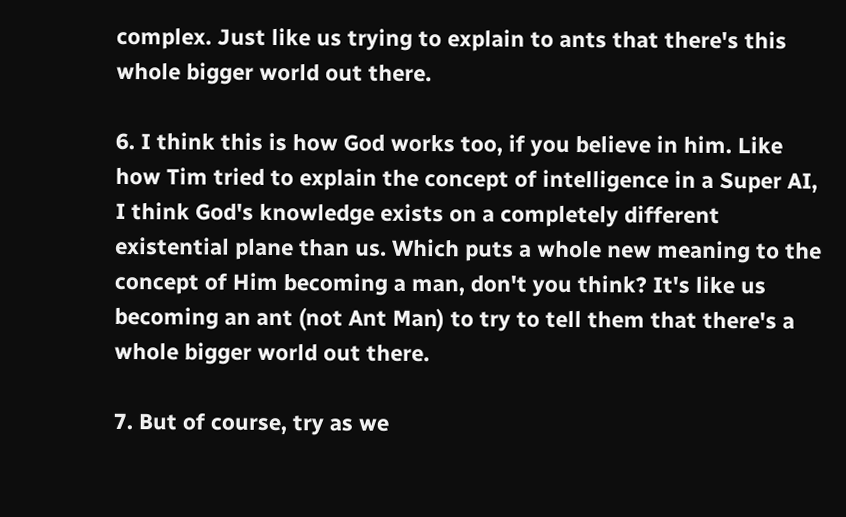complex. Just like us trying to explain to ants that there's this whole bigger world out there.

6. I think this is how God works too, if you believe in him. Like how Tim tried to explain the concept of intelligence in a Super AI, I think God's knowledge exists on a completely different existential plane than us. Which puts a whole new meaning to the concept of Him becoming a man, don't you think? It's like us becoming an ant (not Ant Man) to try to tell them that there's a whole bigger world out there.

7. But of course, try as we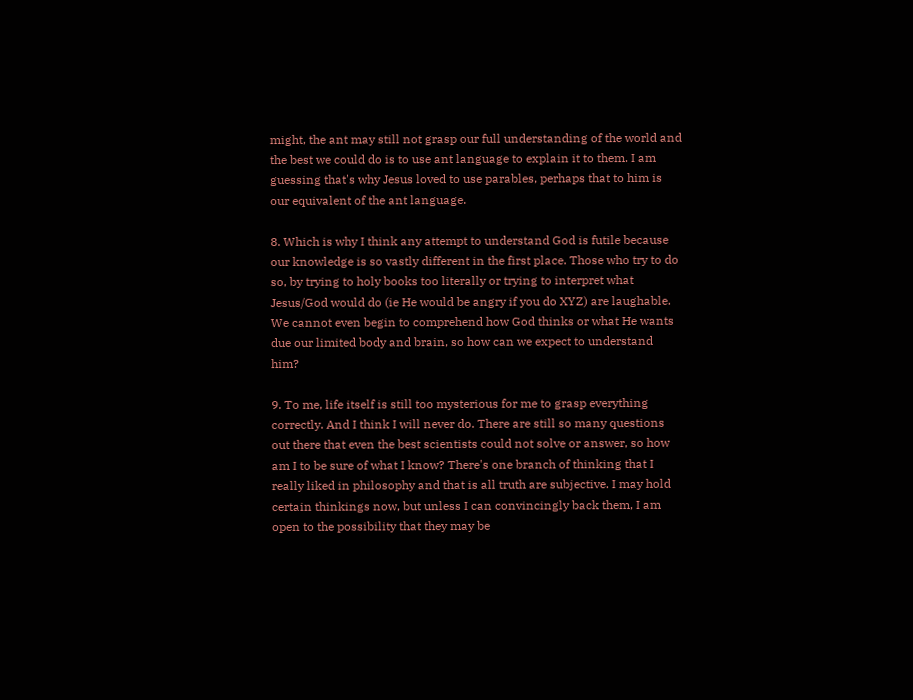might, the ant may still not grasp our full understanding of the world and the best we could do is to use ant language to explain it to them. I am guessing that's why Jesus loved to use parables, perhaps that to him is our equivalent of the ant language.

8. Which is why I think any attempt to understand God is futile because our knowledge is so vastly different in the first place. Those who try to do so, by trying to holy books too literally or trying to interpret what Jesus/God would do (ie He would be angry if you do XYZ) are laughable. We cannot even begin to comprehend how God thinks or what He wants due our limited body and brain, so how can we expect to understand him?

9. To me, life itself is still too mysterious for me to grasp everything correctly. And I think I will never do. There are still so many questions out there that even the best scientists could not solve or answer, so how am I to be sure of what I know? There's one branch of thinking that I really liked in philosophy and that is all truth are subjective. I may hold certain thinkings now, but unless I can convincingly back them, I am open to the possibility that they may be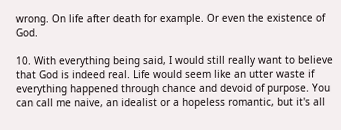wrong. On life after death for example. Or even the existence of God.

10. With everything being said, I would still really want to believe that God is indeed real. Life would seem like an utter waste if everything happened through chance and devoid of purpose. You can call me naive, an idealist or a hopeless romantic, but it's all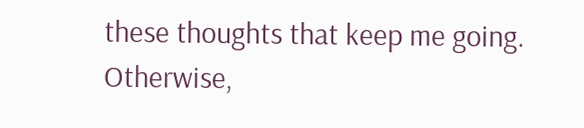these thoughts that keep me going. Otherwise,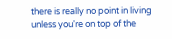there is really no point in living unless you're on top of the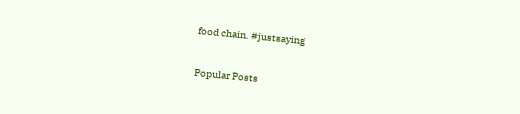food chain. #justsaying


Popular Posts